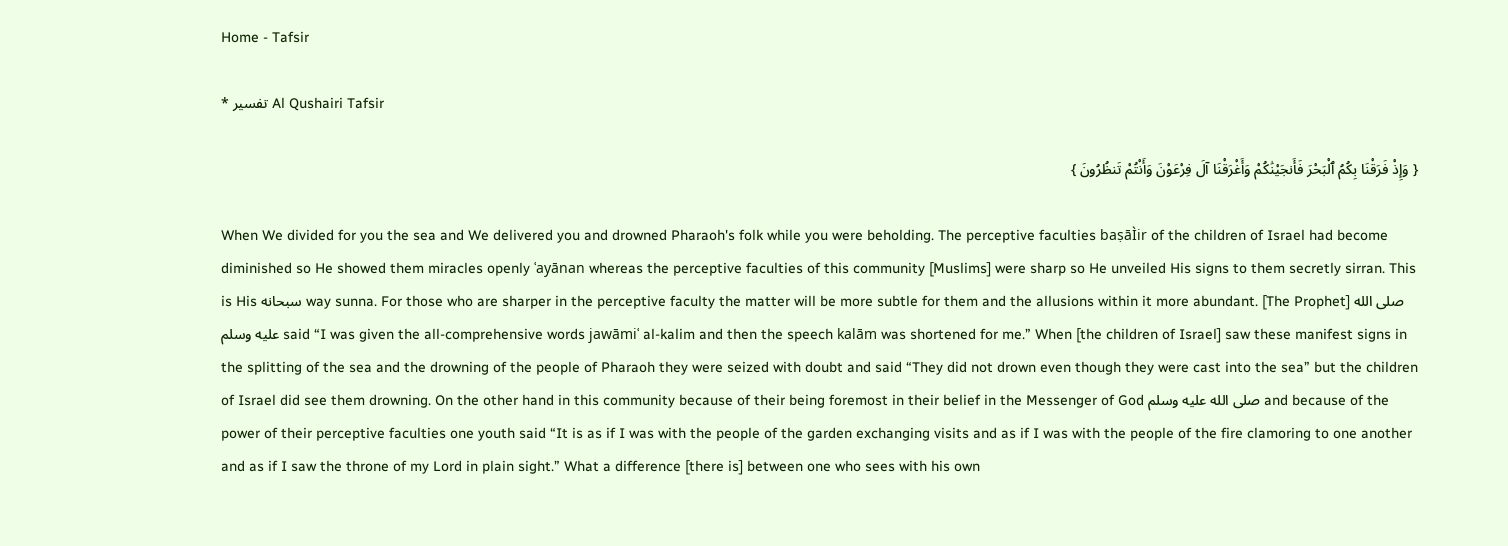Home - Tafsir

* تفسير Al Qushairi Tafsir

{ وَإِذْ فَرَقْنَا بِكُمُ ٱلْبَحْرَ فَأَنجَيْنَٰكُمْ وَأَغْرَقْنَا آلَ فِرْعَوْنَ وَأَنْتُمْ تَنظُرُونَ }

When We divided for you the sea and We delivered you and drowned Pharaoh's folk while you were beholding. The perceptive faculties baṣāÌir of the children of Israel had become diminished so He showed them miracles openly ʿayānan whereas the perceptive faculties of this community [Muslims] were sharp so He unveiled His signs to them secretly sirran. This is His سبحانه way sunna. For those who are sharper in the perceptive faculty the matter will be more subtle for them and the allusions within it more abundant. [The Prophet] صلى الله عليه وسلم said “I was given the all-comprehensive words jawāmiʿ al-kalim and then the speech kalām was shortened for me.” When [the children of Israel] saw these manifest signs in the splitting of the sea and the drowning of the people of Pharaoh they were seized with doubt and said “They did not drown even though they were cast into the sea” but the children of Israel did see them drowning. On the other hand in this community because of their being foremost in their belief in the Messenger of God صلى الله عليه وسلم and because of the power of their perceptive faculties one youth said “It is as if I was with the people of the garden exchanging visits and as if I was with the people of the fire clamoring to one another and as if I saw the throne of my Lord in plain sight.” What a difference [there is] between one who sees with his own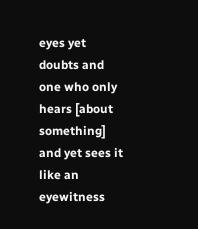eyes yet doubts and one who only hears [about something] and yet sees it like an eyewitness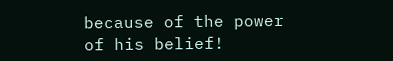because of the power of his belief!